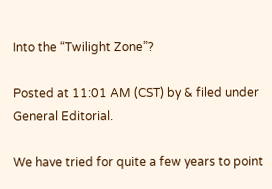Into the “Twilight Zone”?

Posted at 11:01 AM (CST) by & filed under General Editorial.

We have tried for quite a few years to point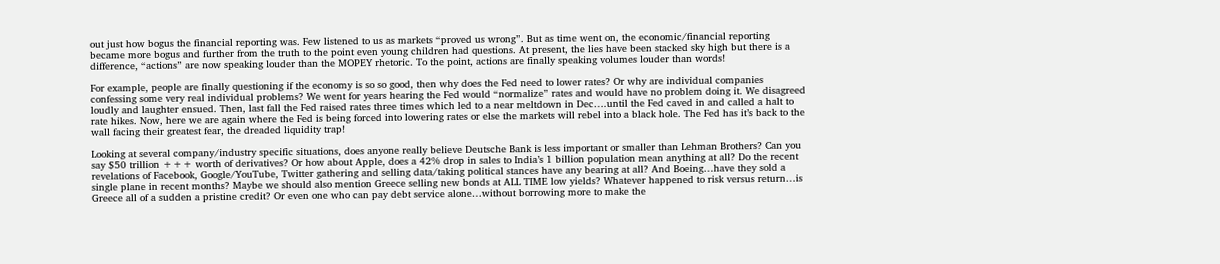out just how bogus the financial reporting was. Few listened to us as markets “proved us wrong”. But as time went on, the economic/financial reporting became more bogus and further from the truth to the point even young children had questions. At present, the lies have been stacked sky high but there is a difference, “actions” are now speaking louder than the MOPEY rhetoric. To the point, actions are finally speaking volumes louder than words!

For example, people are finally questioning if the economy is so so good, then why does the Fed need to lower rates? Or why are individual companies confessing some very real individual problems? We went for years hearing the Fed would “normalize” rates and would have no problem doing it. We disagreed loudly and laughter ensued. Then, last fall the Fed raised rates three times which led to a near meltdown in Dec….until the Fed caved in and called a halt to rate hikes. Now, here we are again where the Fed is being forced into lowering rates or else the markets will rebel into a black hole. The Fed has it’s back to the wall facing their greatest fear, the dreaded liquidity trap!

Looking at several company/industry specific situations, does anyone really believe Deutsche Bank is less important or smaller than Lehman Brothers? Can you say $50 trillion +++ worth of derivatives? Or how about Apple, does a 42% drop in sales to India’s 1 billion population mean anything at all? Do the recent revelations of Facebook, Google/YouTube, Twitter gathering and selling data/taking political stances have any bearing at all? And Boeing…have they sold a single plane in recent months? Maybe we should also mention Greece selling new bonds at ALL TIME low yields? Whatever happened to risk versus return…is Greece all of a sudden a pristine credit? Or even one who can pay debt service alone…without borrowing more to make the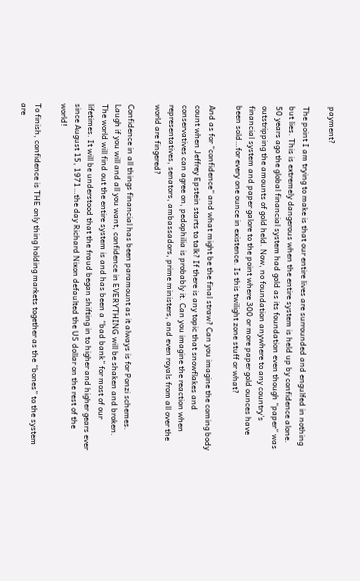payment?

The point I am trying to make is that our entire lives are surrounded and engulfed in nothing but lies. This is extremely dangerous when the entire system is held up by confidence alone. 50 years ago the global financial system had gold as its foundation even though “paper” was outstripping the amounts of gold held. Now, no foundation anywhere to any country’s financial system and paper galore to the point where 300 or more paper gold ounces have been sold…for every one ounce in existence. Is this twilight zone stuff or what?

And as for “confidence” and what might be the final straw? Can you imagine the coming body count when Jeffrey Epstein starts to talk? If there is any topic that snowflakes and conservatives can agree on, pedophilia is probably it. Can you imagine the reaction when representatives, senators, ambassadors, prime ministers, and even royals from all over the world are fingered?

Confidence in all things financial has been paramount as it always is for Ponzi schemes. Laugh if you will and all you want, confidence in EVERYTHING will be shaken and broken. The world will find out the entire system is and has been a “bad bank” for most of our lifetimes. It will be understood that the fraud began shifting in to higher and higher gears ever since August 15, 1971…the day Richard Nixon defaulted the US dollar on the rest of the world!

To finish, confidence is THE only thing holding markets together as the “bones” to the system are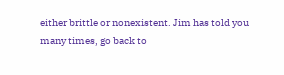either brittle or nonexistent. Jim has told you many times, go back to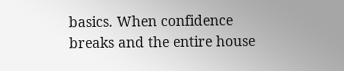basics. When confidence breaks and the entire house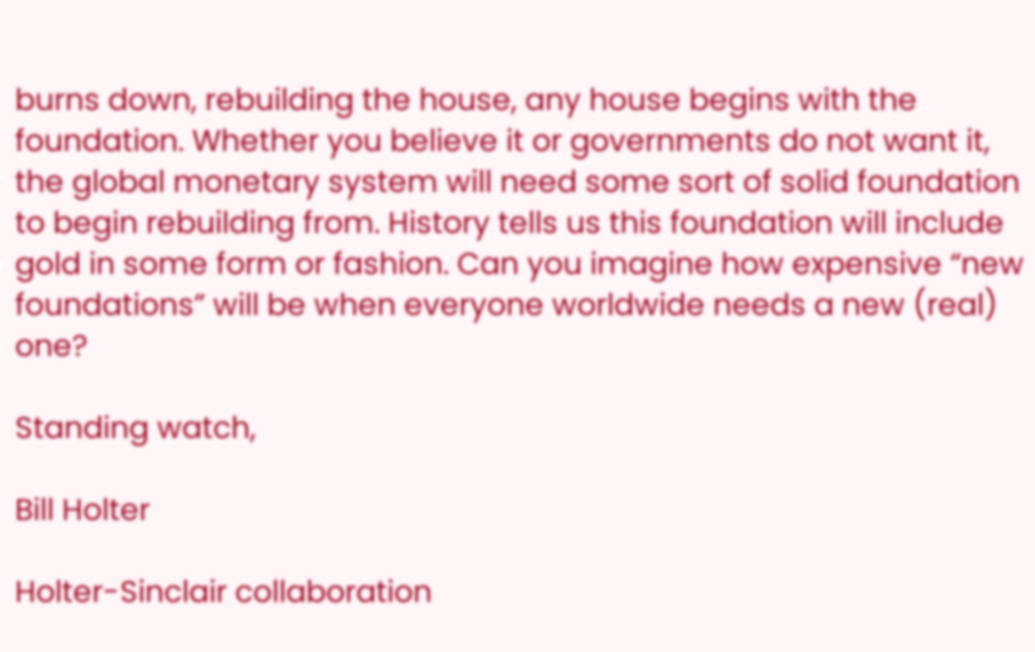burns down, rebuilding the house, any house begins with the foundation. Whether you believe it or governments do not want it, the global monetary system will need some sort of solid foundation to begin rebuilding from. History tells us this foundation will include gold in some form or fashion. Can you imagine how expensive “new foundations” will be when everyone worldwide needs a new (real) one?

Standing watch,

Bill Holter

Holter-Sinclair collaboration